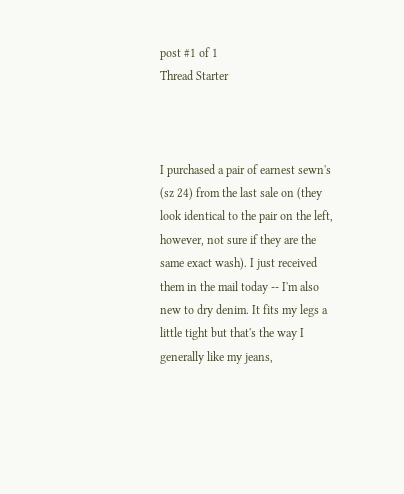post #1 of 1
Thread Starter



I purchased a pair of earnest sewn's (sz 24) from the last sale on (they look identical to the pair on the left, however, not sure if they are the same exact wash). I just received them in the mail today -- I'm also new to dry denim. It fits my legs a little tight but that's the way I generally like my jeans,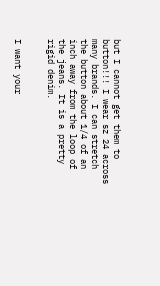but I cannot get them to button!!! I wear sz 24 across many brands. I can stretch the button about 1/4 of an inch away from the loop of the jeans. It is a pretty rigid denim.


I want your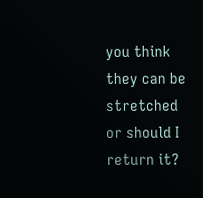you think they can be stretched or should I return it?